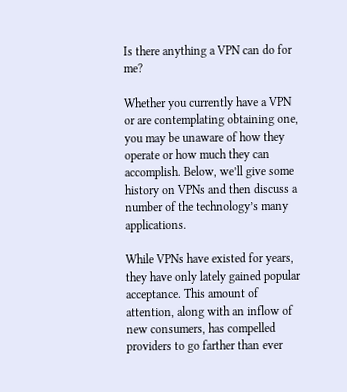Is there anything a VPN can do for me?

Whether you currently have a VPN or are contemplating obtaining one, you may be unaware of how they operate or how much they can accomplish. Below, we’ll give some history on VPNs and then discuss a number of the technology’s many applications.

While VPNs have existed for years, they have only lately gained popular acceptance. This amount of attention, along with an inflow of new consumers, has compelled providers to go farther than ever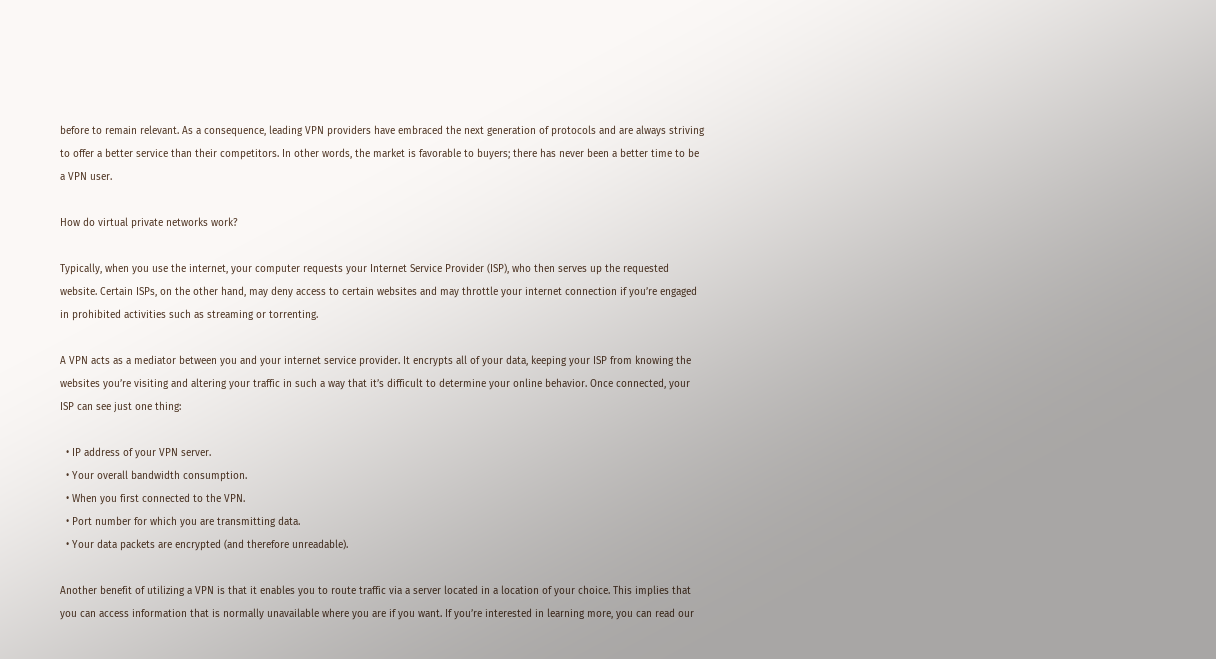before to remain relevant. As a consequence, leading VPN providers have embraced the next generation of protocols and are always striving to offer a better service than their competitors. In other words, the market is favorable to buyers; there has never been a better time to be a VPN user.

How do virtual private networks work?

Typically, when you use the internet, your computer requests your Internet Service Provider (ISP), who then serves up the requested website. Certain ISPs, on the other hand, may deny access to certain websites and may throttle your internet connection if you’re engaged in prohibited activities such as streaming or torrenting.

A VPN acts as a mediator between you and your internet service provider. It encrypts all of your data, keeping your ISP from knowing the websites you’re visiting and altering your traffic in such a way that it’s difficult to determine your online behavior. Once connected, your ISP can see just one thing:

  • IP address of your VPN server.
  • Your overall bandwidth consumption.
  • When you first connected to the VPN.
  • Port number for which you are transmitting data.
  • Your data packets are encrypted (and therefore unreadable).

Another benefit of utilizing a VPN is that it enables you to route traffic via a server located in a location of your choice. This implies that you can access information that is normally unavailable where you are if you want. If you’re interested in learning more, you can read our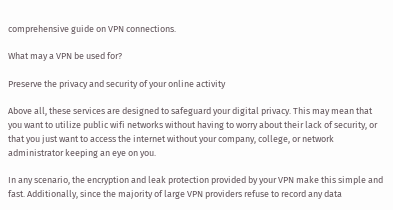comprehensive guide on VPN connections.

What may a VPN be used for?

Preserve the privacy and security of your online activity

Above all, these services are designed to safeguard your digital privacy. This may mean that you want to utilize public wifi networks without having to worry about their lack of security, or that you just want to access the internet without your company, college, or network administrator keeping an eye on you.

In any scenario, the encryption and leak protection provided by your VPN make this simple and fast. Additionally, since the majority of large VPN providers refuse to record any data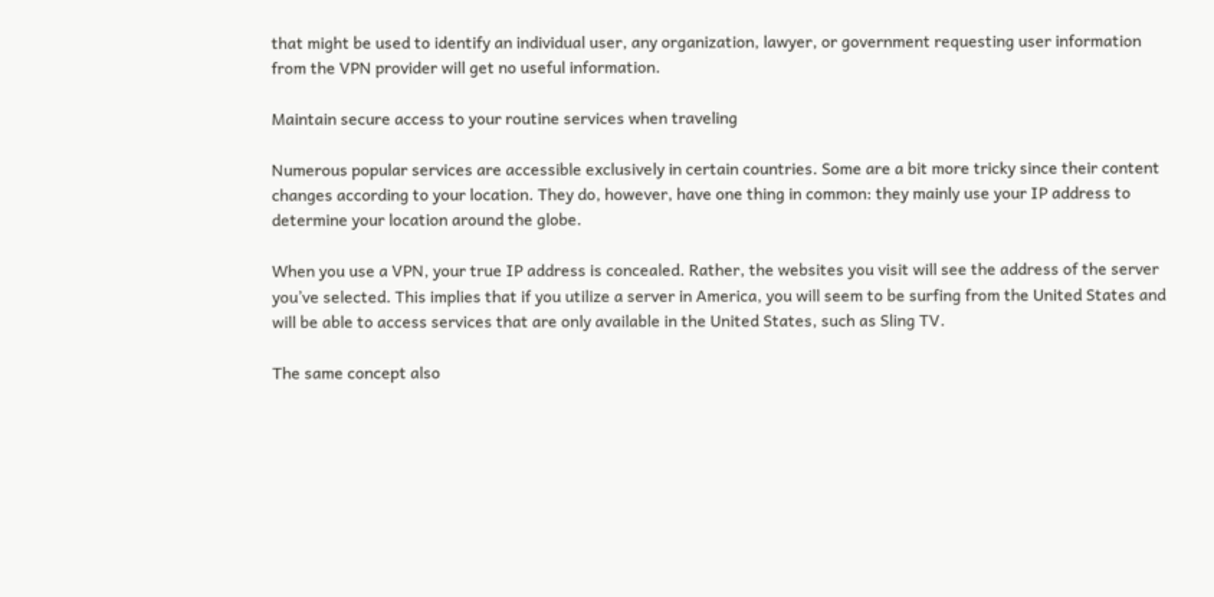that might be used to identify an individual user, any organization, lawyer, or government requesting user information from the VPN provider will get no useful information.

Maintain secure access to your routine services when traveling

Numerous popular services are accessible exclusively in certain countries. Some are a bit more tricky since their content changes according to your location. They do, however, have one thing in common: they mainly use your IP address to determine your location around the globe.

When you use a VPN, your true IP address is concealed. Rather, the websites you visit will see the address of the server you’ve selected. This implies that if you utilize a server in America, you will seem to be surfing from the United States and will be able to access services that are only available in the United States, such as Sling TV.

The same concept also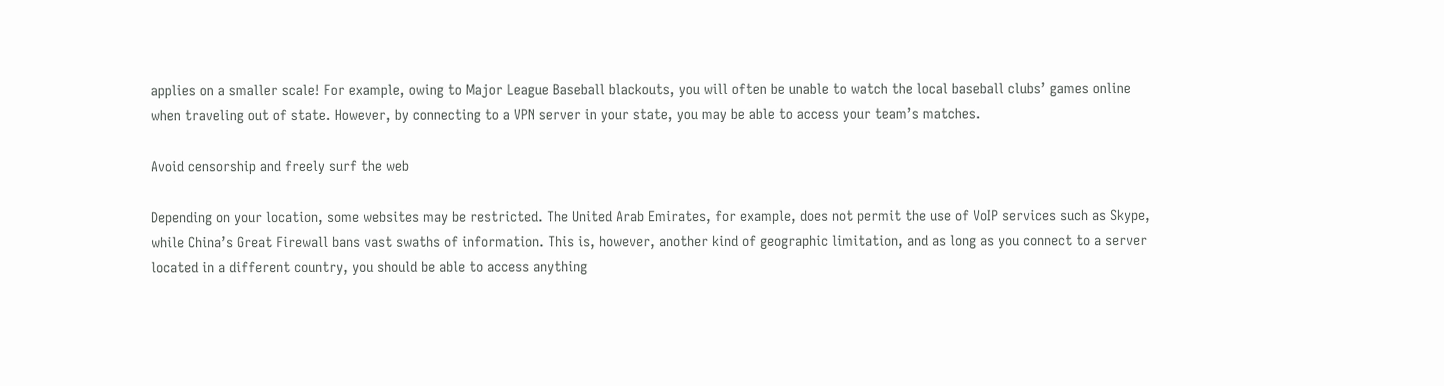applies on a smaller scale! For example, owing to Major League Baseball blackouts, you will often be unable to watch the local baseball clubs’ games online when traveling out of state. However, by connecting to a VPN server in your state, you may be able to access your team’s matches.

Avoid censorship and freely surf the web

Depending on your location, some websites may be restricted. The United Arab Emirates, for example, does not permit the use of VoIP services such as Skype, while China’s Great Firewall bans vast swaths of information. This is, however, another kind of geographic limitation, and as long as you connect to a server located in a different country, you should be able to access anything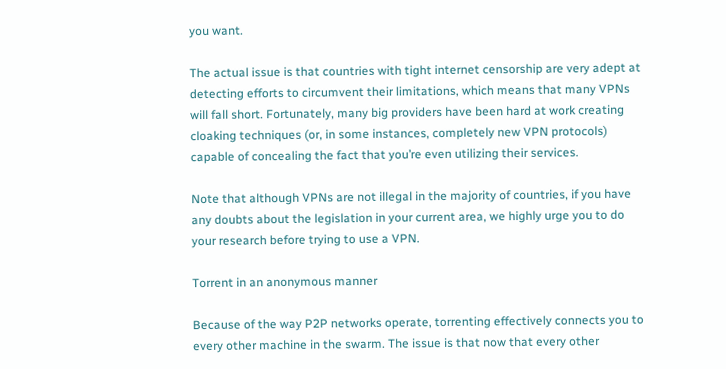you want.

The actual issue is that countries with tight internet censorship are very adept at detecting efforts to circumvent their limitations, which means that many VPNs will fall short. Fortunately, many big providers have been hard at work creating cloaking techniques (or, in some instances, completely new VPN protocols) capable of concealing the fact that you’re even utilizing their services.

Note that although VPNs are not illegal in the majority of countries, if you have any doubts about the legislation in your current area, we highly urge you to do your research before trying to use a VPN.

Torrent in an anonymous manner

Because of the way P2P networks operate, torrenting effectively connects you to every other machine in the swarm. The issue is that now that every other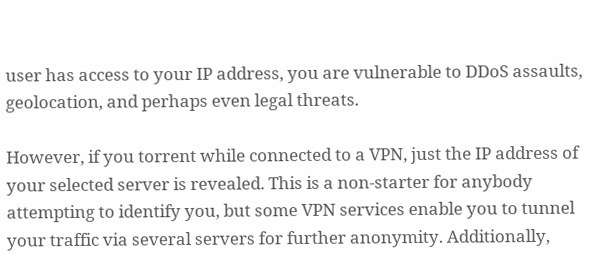user has access to your IP address, you are vulnerable to DDoS assaults, geolocation, and perhaps even legal threats.

However, if you torrent while connected to a VPN, just the IP address of your selected server is revealed. This is a non-starter for anybody attempting to identify you, but some VPN services enable you to tunnel your traffic via several servers for further anonymity. Additionally,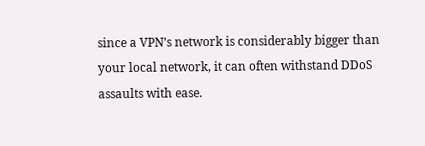since a VPN’s network is considerably bigger than your local network, it can often withstand DDoS assaults with ease.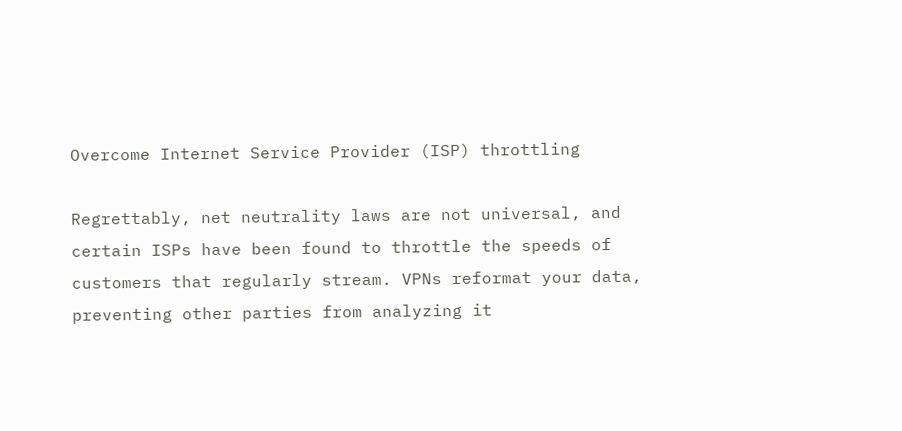Overcome Internet Service Provider (ISP) throttling

Regrettably, net neutrality laws are not universal, and certain ISPs have been found to throttle the speeds of customers that regularly stream. VPNs reformat your data, preventing other parties from analyzing it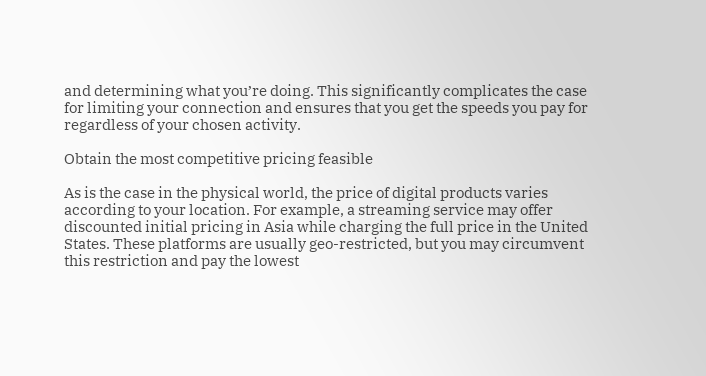and determining what you’re doing. This significantly complicates the case for limiting your connection and ensures that you get the speeds you pay for regardless of your chosen activity.

Obtain the most competitive pricing feasible

As is the case in the physical world, the price of digital products varies according to your location. For example, a streaming service may offer discounted initial pricing in Asia while charging the full price in the United States. These platforms are usually geo-restricted, but you may circumvent this restriction and pay the lowest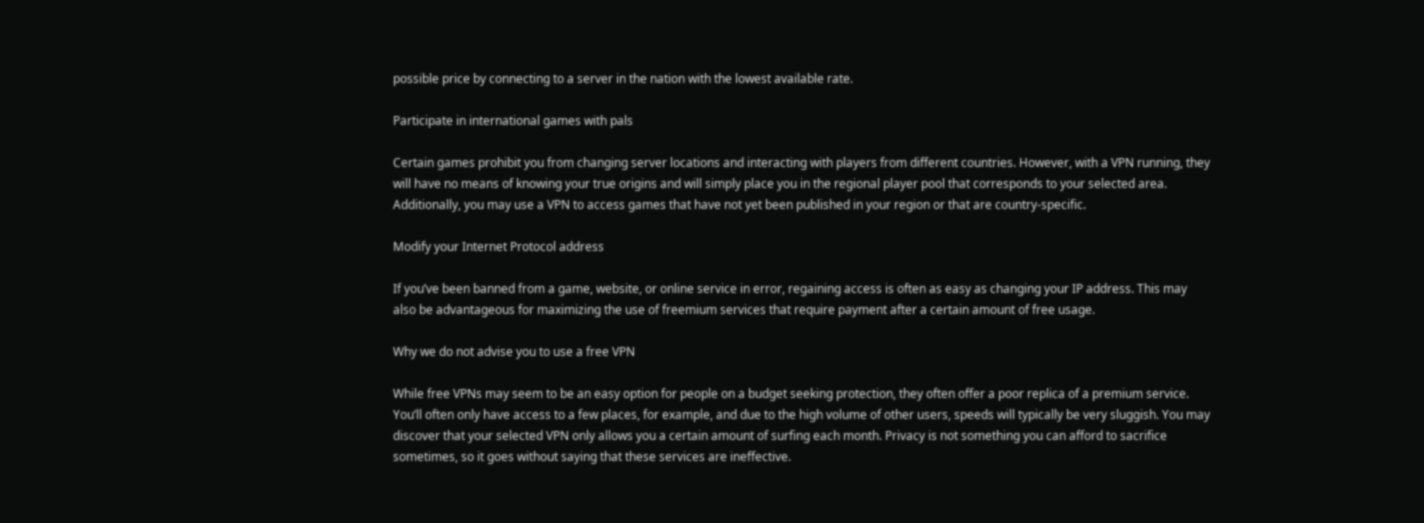possible price by connecting to a server in the nation with the lowest available rate.

Participate in international games with pals

Certain games prohibit you from changing server locations and interacting with players from different countries. However, with a VPN running, they will have no means of knowing your true origins and will simply place you in the regional player pool that corresponds to your selected area. Additionally, you may use a VPN to access games that have not yet been published in your region or that are country-specific.

Modify your Internet Protocol address

If you’ve been banned from a game, website, or online service in error, regaining access is often as easy as changing your IP address. This may also be advantageous for maximizing the use of freemium services that require payment after a certain amount of free usage.

Why we do not advise you to use a free VPN

While free VPNs may seem to be an easy option for people on a budget seeking protection, they often offer a poor replica of a premium service. You’ll often only have access to a few places, for example, and due to the high volume of other users, speeds will typically be very sluggish. You may discover that your selected VPN only allows you a certain amount of surfing each month. Privacy is not something you can afford to sacrifice sometimes, so it goes without saying that these services are ineffective.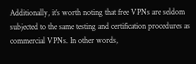Additionally, it’s worth noting that free VPNs are seldom subjected to the same testing and certification procedures as commercial VPNs. In other words,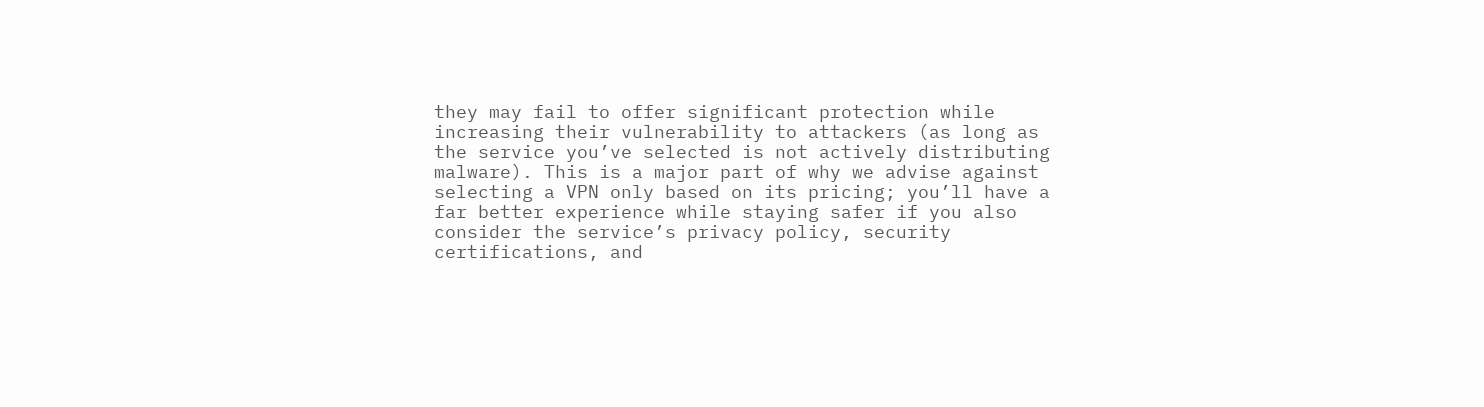they may fail to offer significant protection while increasing their vulnerability to attackers (as long as the service you’ve selected is not actively distributing malware). This is a major part of why we advise against selecting a VPN only based on its pricing; you’ll have a far better experience while staying safer if you also consider the service’s privacy policy, security certifications, and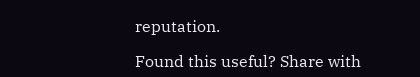reputation.

Found this useful? Share with